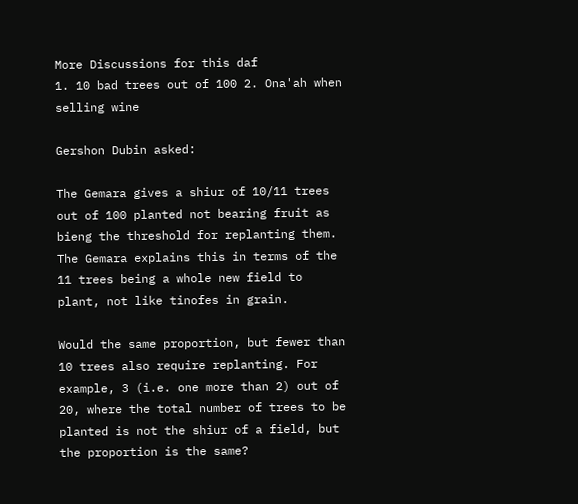More Discussions for this daf
1. 10 bad trees out of 100 2. Ona'ah when selling wine

Gershon Dubin asked:

The Gemara gives a shiur of 10/11 trees out of 100 planted not bearing fruit as bieng the threshold for replanting them. The Gemara explains this in terms of the 11 trees being a whole new field to plant, not like tinofes in grain.

Would the same proportion, but fewer than 10 trees also require replanting. For example, 3 (i.e. one more than 2) out of 20, where the total number of trees to be planted is not the shiur of a field, but the proportion is the same?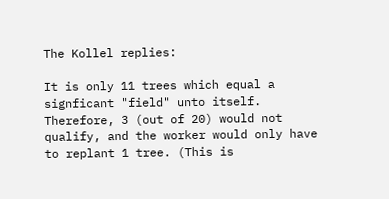The Kollel replies:

It is only 11 trees which equal a signficant "field" unto itself. Therefore, 3 (out of 20) would not qualify, and the worker would only have to replant 1 tree. (This is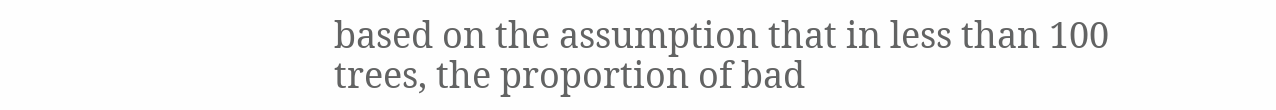based on the assumption that in less than 100 trees, the proportion of bad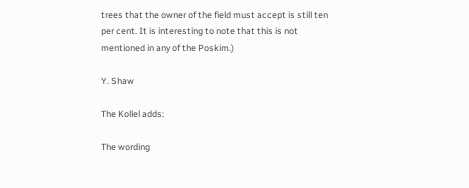trees that the owner of the field must accept is still ten per cent. It is interesting to note that this is not mentioned in any of the Poskim.)

Y. Shaw

The Kollel adds:

The wording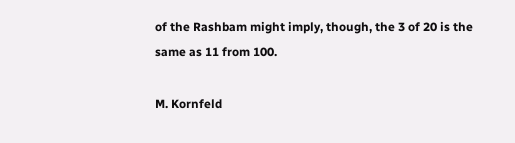of the Rashbam might imply, though, the 3 of 20 is the same as 11 from 100.

M. Kornfeld